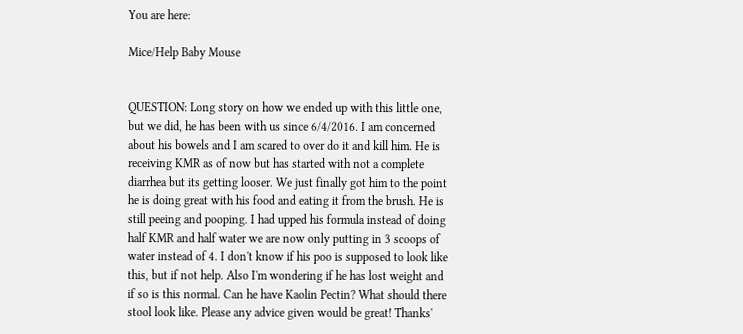You are here:

Mice/Help Baby Mouse


QUESTION: Long story on how we ended up with this little one, but we did, he has been with us since 6/4/2016. I am concerned about his bowels and I am scared to over do it and kill him. He is receiving KMR as of now but has started with not a complete diarrhea but its getting looser. We just finally got him to the point he is doing great with his food and eating it from the brush. He is still peeing and pooping. I had upped his formula instead of doing half KMR and half water we are now only putting in 3 scoops of water instead of 4. I don't know if his poo is supposed to look like this, but if not help. Also I'm wondering if he has lost weight and if so is this normal. Can he have Kaolin Pectin? What should there stool look like. Please any advice given would be great! Thanks'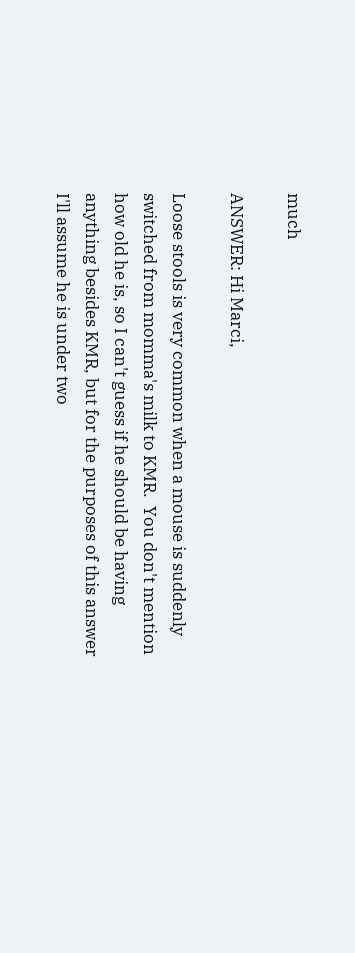much

ANSWER: Hi Marci,

Loose stools is very common when a mouse is suddenly switched from momma's milk to KMR.  You don't mention how old he is, so I can't guess if he should be having anything besides KMR, but for the purposes of this answer I'll assume he is under two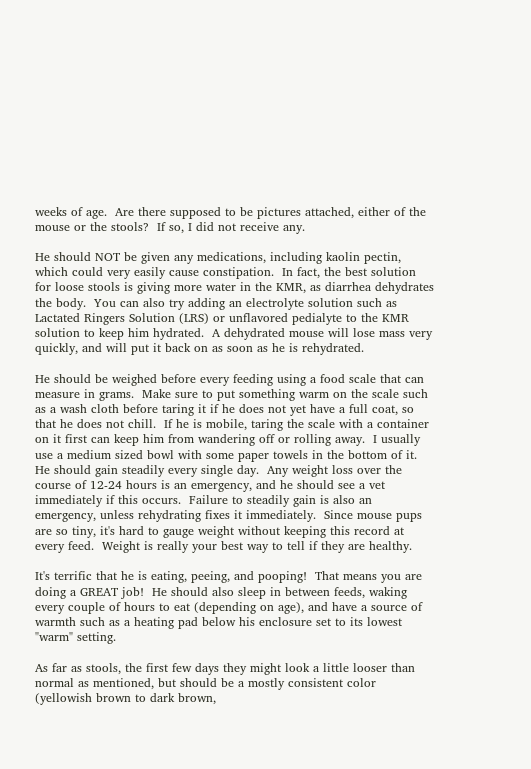weeks of age.  Are there supposed to be pictures attached, either of the mouse or the stools?  If so, I did not receive any.

He should NOT be given any medications, including kaolin pectin, which could very easily cause constipation.  In fact, the best solution for loose stools is giving more water in the KMR, as diarrhea dehydrates the body.  You can also try adding an electrolyte solution such as Lactated Ringers Solution (LRS) or unflavored pedialyte to the KMR solution to keep him hydrated.  A dehydrated mouse will lose mass very quickly, and will put it back on as soon as he is rehydrated.

He should be weighed before every feeding using a food scale that can measure in grams.  Make sure to put something warm on the scale such as a wash cloth before taring it if he does not yet have a full coat, so that he does not chill.  If he is mobile, taring the scale with a container on it first can keep him from wandering off or rolling away.  I usually use a medium sized bowl with some paper towels in the bottom of it.  He should gain steadily every single day.  Any weight loss over the course of 12-24 hours is an emergency, and he should see a vet immediately if this occurs.  Failure to steadily gain is also an emergency, unless rehydrating fixes it immediately.  Since mouse pups are so tiny, it's hard to gauge weight without keeping this record at every feed.  Weight is really your best way to tell if they are healthy.

It's terrific that he is eating, peeing, and pooping!  That means you are doing a GREAT job!  He should also sleep in between feeds, waking every couple of hours to eat (depending on age), and have a source of warmth such as a heating pad below his enclosure set to its lowest "warm" setting.

As far as stools, the first few days they might look a little looser than normal as mentioned, but should be a mostly consistent color (yellowish brown to dark brown,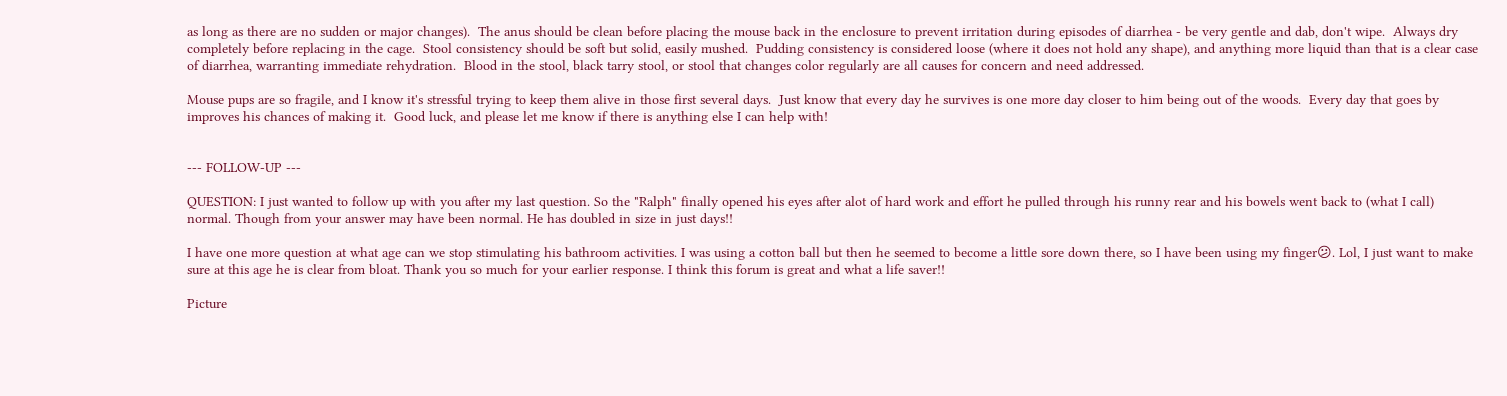as long as there are no sudden or major changes).  The anus should be clean before placing the mouse back in the enclosure to prevent irritation during episodes of diarrhea - be very gentle and dab, don't wipe.  Always dry completely before replacing in the cage.  Stool consistency should be soft but solid, easily mushed.  Pudding consistency is considered loose (where it does not hold any shape), and anything more liquid than that is a clear case of diarrhea, warranting immediate rehydration.  Blood in the stool, black tarry stool, or stool that changes color regularly are all causes for concern and need addressed.

Mouse pups are so fragile, and I know it's stressful trying to keep them alive in those first several days.  Just know that every day he survives is one more day closer to him being out of the woods.  Every day that goes by improves his chances of making it.  Good luck, and please let me know if there is anything else I can help with!


--- FOLLOW-UP ---

QUESTION: I just wanted to follow up with you after my last question. So the "Ralph" finally opened his eyes after alot of hard work and effort he pulled through his runny rear and his bowels went back to (what I call) normal. Though from your answer may have been normal. He has doubled in size in just days!!

I have one more question at what age can we stop stimulating his bathroom activities. I was using a cotton ball but then he seemed to become a little sore down there, so I have been using my finger😕. Lol, I just want to make sure at this age he is clear from bloat. Thank you so much for your earlier response. I think this forum is great and what a life saver!!

Picture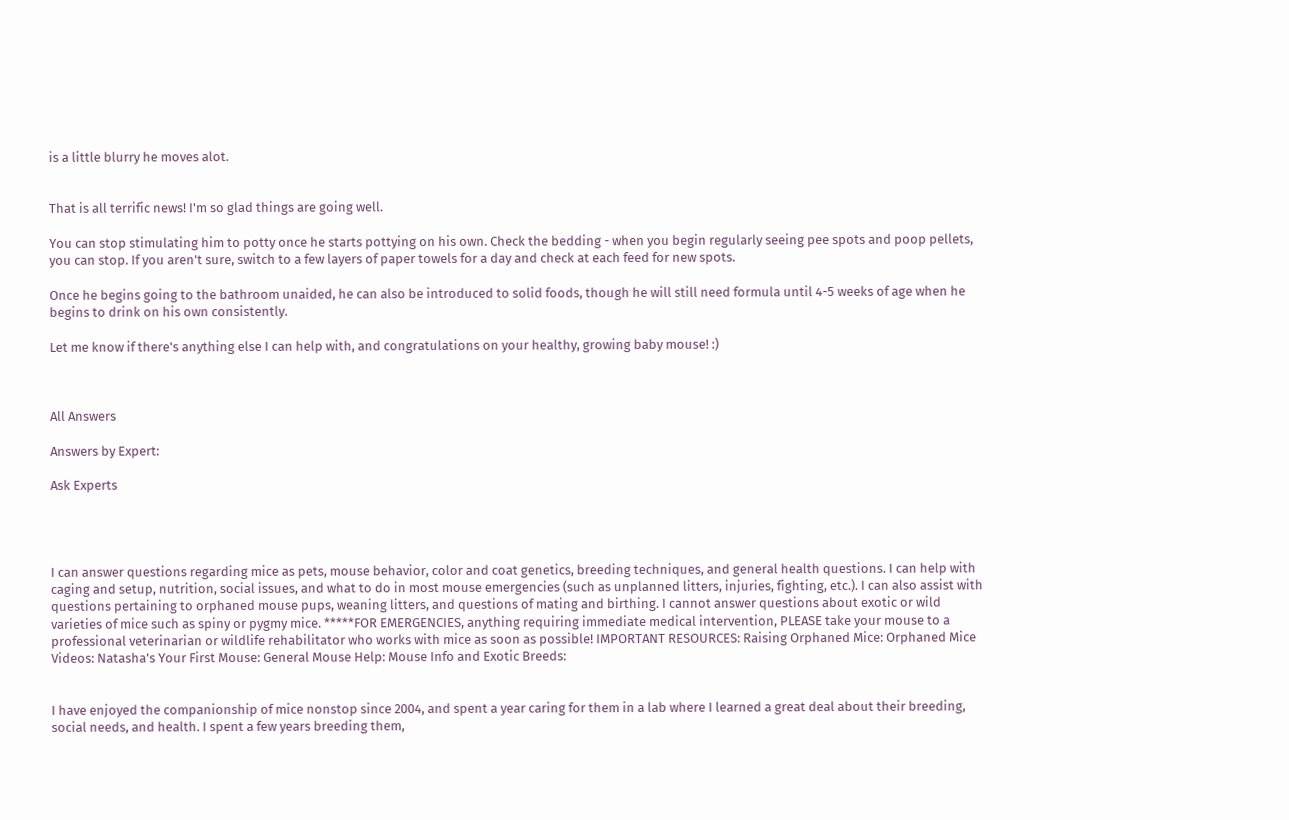is a little blurry he moves alot.


That is all terrific news! I'm so glad things are going well.

You can stop stimulating him to potty once he starts pottying on his own. Check the bedding - when you begin regularly seeing pee spots and poop pellets, you can stop. If you aren't sure, switch to a few layers of paper towels for a day and check at each feed for new spots.

Once he begins going to the bathroom unaided, he can also be introduced to solid foods, though he will still need formula until 4-5 weeks of age when he begins to drink on his own consistently.

Let me know if there's anything else I can help with, and congratulations on your healthy, growing baby mouse! :)



All Answers

Answers by Expert:

Ask Experts




I can answer questions regarding mice as pets, mouse behavior, color and coat genetics, breeding techniques, and general health questions. I can help with caging and setup, nutrition, social issues, and what to do in most mouse emergencies (such as unplanned litters, injuries, fighting, etc.). I can also assist with questions pertaining to orphaned mouse pups, weaning litters, and questions of mating and birthing. I cannot answer questions about exotic or wild varieties of mice such as spiny or pygmy mice. *****FOR EMERGENCIES, anything requiring immediate medical intervention, PLEASE take your mouse to a professional veterinarian or wildlife rehabilitator who works with mice as soon as possible! IMPORTANT RESOURCES: Raising Orphaned Mice: Orphaned Mice Videos: Natasha's Your First Mouse: General Mouse Help: Mouse Info and Exotic Breeds:


I have enjoyed the companionship of mice nonstop since 2004, and spent a year caring for them in a lab where I learned a great deal about their breeding, social needs, and health. I spent a few years breeding them,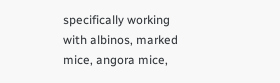specifically working with albinos, marked mice, angora mice,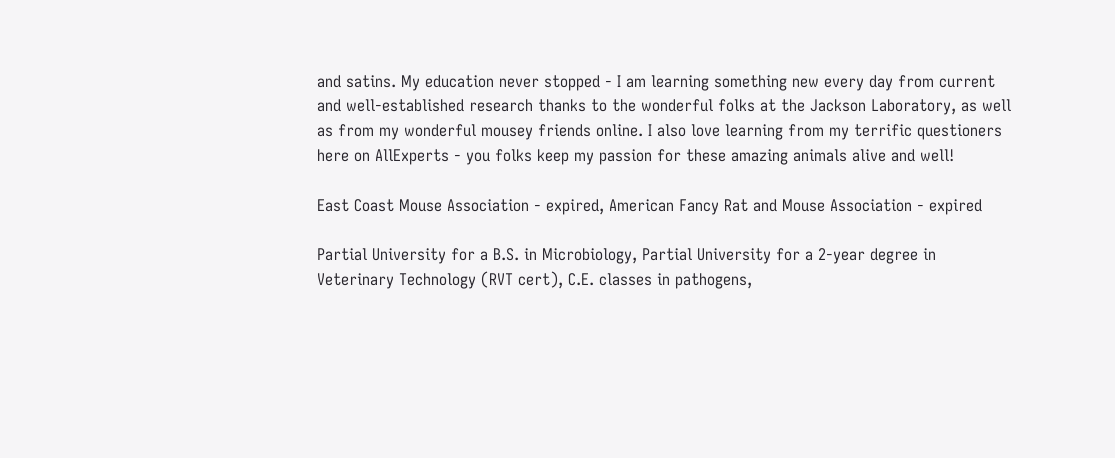and satins. My education never stopped - I am learning something new every day from current and well-established research thanks to the wonderful folks at the Jackson Laboratory, as well as from my wonderful mousey friends online. I also love learning from my terrific questioners here on AllExperts - you folks keep my passion for these amazing animals alive and well!

East Coast Mouse Association - expired, American Fancy Rat and Mouse Association - expired

Partial University for a B.S. in Microbiology, Partial University for a 2-year degree in Veterinary Technology (RVT cert), C.E. classes in pathogens,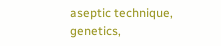aseptic technique, genetics,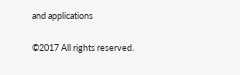and applications

©2017 All rights reserved.